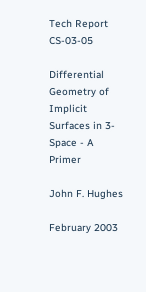Tech Report CS-03-05

Differential Geometry of Implicit Surfaces in 3-Space - A Primer

John F. Hughes

February 2003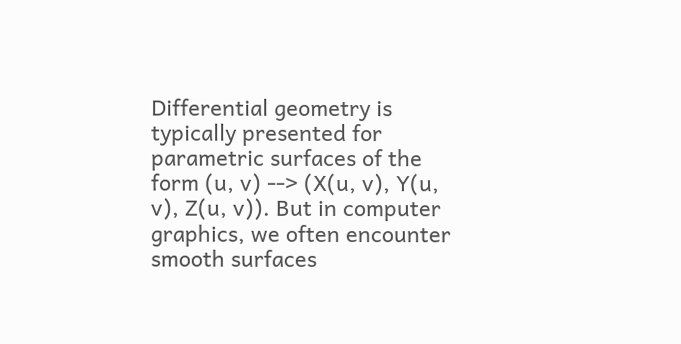Differential geometry is typically presented for parametric surfaces of the form (u, v) --> (X(u, v), Y(u, v), Z(u, v)). But in computer graphics, we often encounter smooth surfaces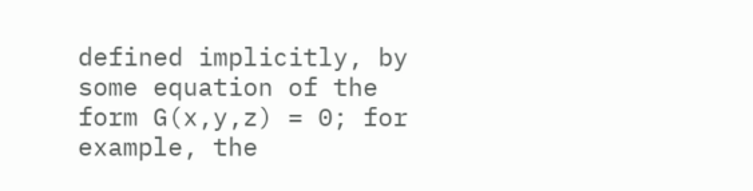defined implicitly, by some equation of the form G(x,y,z) = 0; for example, the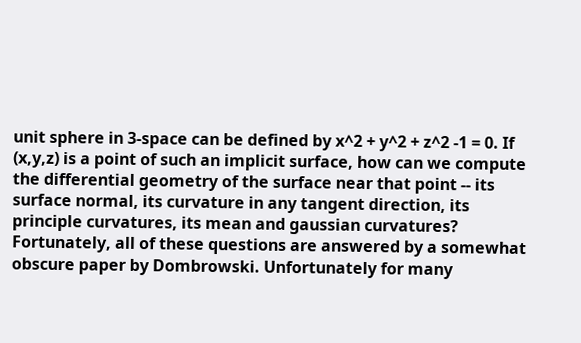unit sphere in 3-space can be defined by x^2 + y^2 + z^2 -1 = 0. If (x,y,z) is a point of such an implicit surface, how can we compute the differential geometry of the surface near that point -- its surface normal, its curvature in any tangent direction, its principle curvatures, its mean and gaussian curvatures? Fortunately, all of these questions are answered by a somewhat obscure paper by Dombrowski. Unfortunately for many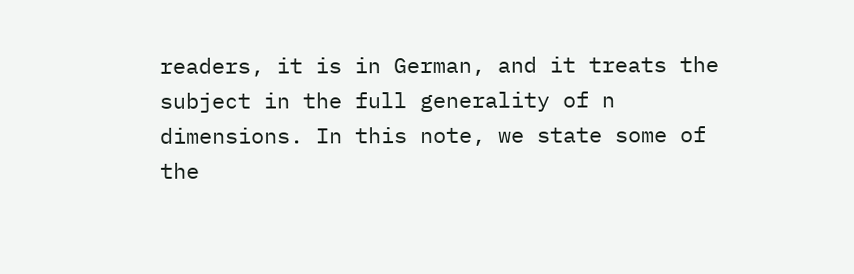readers, it is in German, and it treats the subject in the full generality of n dimensions. In this note, we state some of the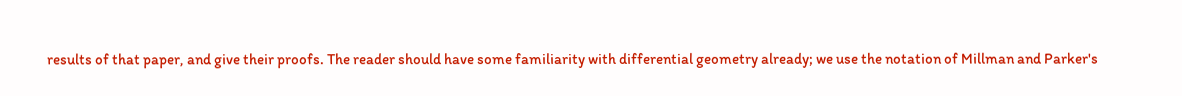results of that paper, and give their proofs. The reader should have some familiarity with differential geometry already; we use the notation of Millman and Parker's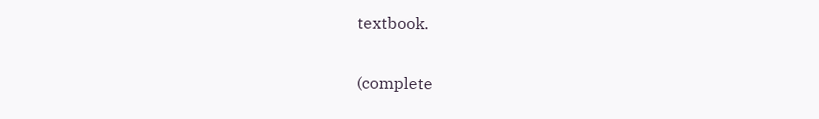textbook.

(complete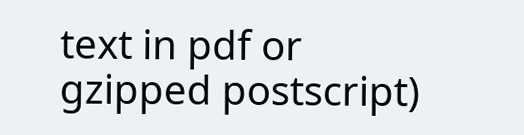text in pdf or gzipped postscript)